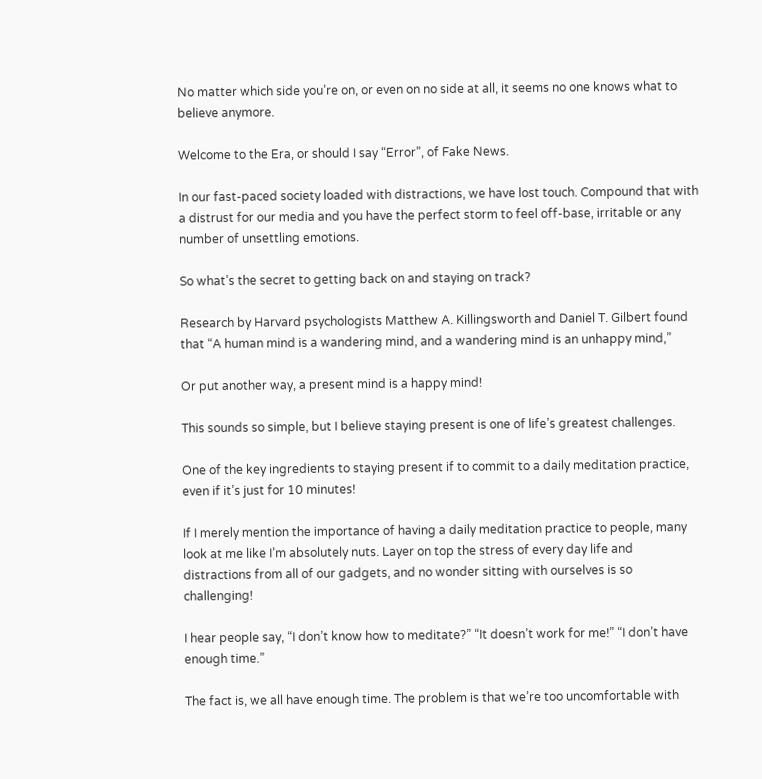No matter which side you’re on, or even on no side at all, it seems no one knows what to believe anymore.

Welcome to the Era, or should I say “Error”, of Fake News.

In our fast-paced society loaded with distractions, we have lost touch. Compound that with a distrust for our media and you have the perfect storm to feel off-base, irritable or any number of unsettling emotions.

So what’s the secret to getting back on and staying on track?

Research by Harvard psychologists Matthew A. Killingsworth and Daniel T. Gilbert found that “A human mind is a wandering mind, and a wandering mind is an unhappy mind,”

Or put another way, a present mind is a happy mind!

This sounds so simple, but I believe staying present is one of life’s greatest challenges.

One of the key ingredients to staying present if to commit to a daily meditation practice, even if it’s just for 10 minutes!

If I merely mention the importance of having a daily meditation practice to people, many look at me like I’m absolutely nuts. Layer on top the stress of every day life and distractions from all of our gadgets, and no wonder sitting with ourselves is so challenging!

I hear people say, “I don’t know how to meditate?” “It doesn’t work for me!” “I don’t have enough time.”

The fact is, we all have enough time. The problem is that we’re too uncomfortable with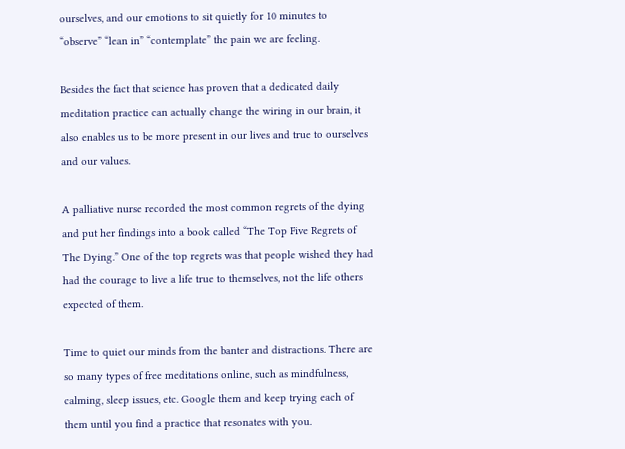ourselves, and our emotions to sit quietly for 10 minutes to “observe” “lean in” “contemplate” the pain we are feeling.

Besides the fact that science has proven that a dedicated daily meditation practice can actually change the wiring in our brain, it also enables us to be more present in our lives and true to ourselves and our values.

A palliative nurse recorded the most common regrets of the dying and put her findings into a book called “The Top Five Regrets of The Dying.” One of the top regrets was that people wished they had had the courage to live a life true to themselves, not the life others expected of them.

Time to quiet our minds from the banter and distractions. There are so many types of free meditations online, such as mindfulness, calming, sleep issues, etc. Google them and keep trying each of them until you find a practice that resonates with you.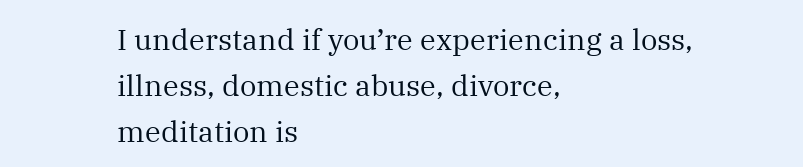I understand if you’re experiencing a loss, illness, domestic abuse, divorce, meditation is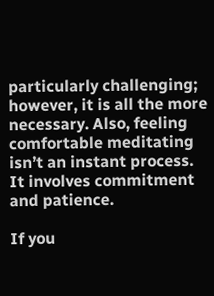particularly challenging; however, it is all the more necessary. Also, feeling comfortable meditating isn’t an instant process. It involves commitment and patience.

If you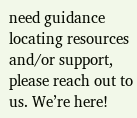need guidance locating resources and/or support, please reach out to us. We’re here!